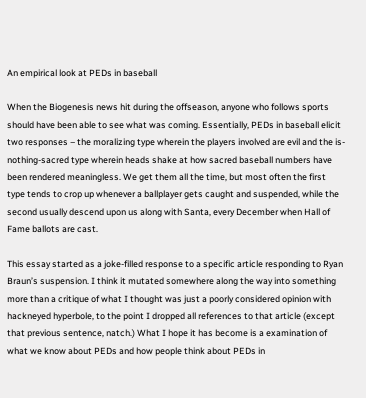An empirical look at PEDs in baseball

When the Biogenesis news hit during the offseason, anyone who follows sports should have been able to see what was coming. Essentially, PEDs in baseball elicit two responses – the moralizing type wherein the players involved are evil and the is-nothing-sacred type wherein heads shake at how sacred baseball numbers have been rendered meaningless. We get them all the time, but most often the first type tends to crop up whenever a ballplayer gets caught and suspended, while the second usually descend upon us along with Santa, every December when Hall of Fame ballots are cast.

This essay started as a joke-filled response to a specific article responding to Ryan Braun’s suspension. I think it mutated somewhere along the way into something more than a critique of what I thought was just a poorly considered opinion with hackneyed hyperbole, to the point I dropped all references to that article (except that previous sentence, natch.) What I hope it has become is a examination of what we know about PEDs and how people think about PEDs in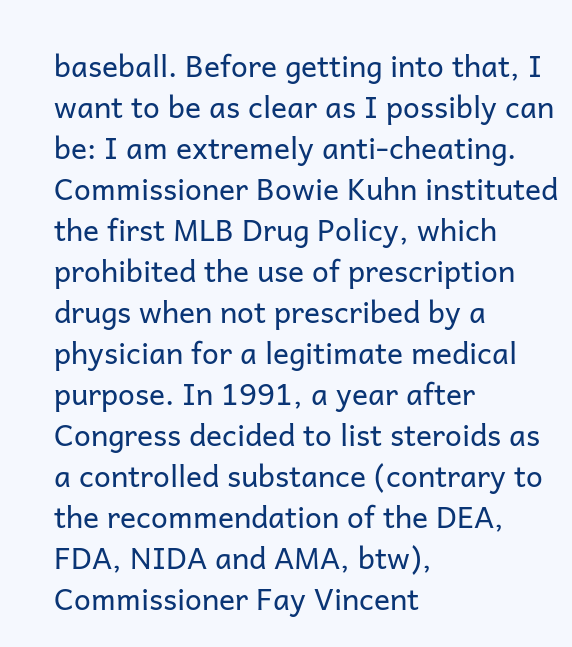baseball. Before getting into that, I want to be as clear as I possibly can be: I am extremely anti-cheating. Commissioner Bowie Kuhn instituted the first MLB Drug Policy, which prohibited the use of prescription drugs when not prescribed by a physician for a legitimate medical purpose. In 1991, a year after Congress decided to list steroids as a controlled substance (contrary to the recommendation of the DEA, FDA, NIDA and AMA, btw), Commissioner Fay Vincent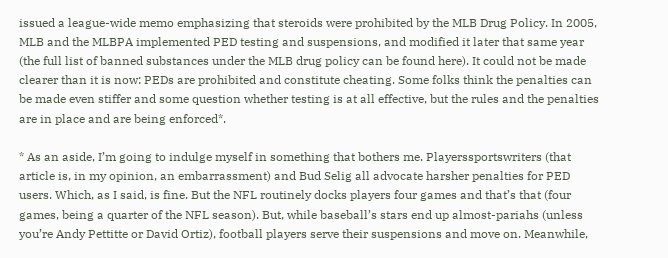issued a league-wide memo emphasizing that steroids were prohibited by the MLB Drug Policy. In 2005, MLB and the MLBPA implemented PED testing and suspensions, and modified it later that same year (the full list of banned substances under the MLB drug policy can be found here). It could not be made clearer than it is now: PEDs are prohibited and constitute cheating. Some folks think the penalties can be made even stiffer and some question whether testing is at all effective, but the rules and the penalties are in place and are being enforced*.

* As an aside, I’m going to indulge myself in something that bothers me. Playerssportswriters (that article is, in my opinion, an embarrassment) and Bud Selig all advocate harsher penalties for PED users. Which, as I said, is fine. But the NFL routinely docks players four games and that’s that (four games, being a quarter of the NFL season). But, while baseball’s stars end up almost-pariahs (unless you’re Andy Pettitte or David Ortiz), football players serve their suspensions and move on. Meanwhile,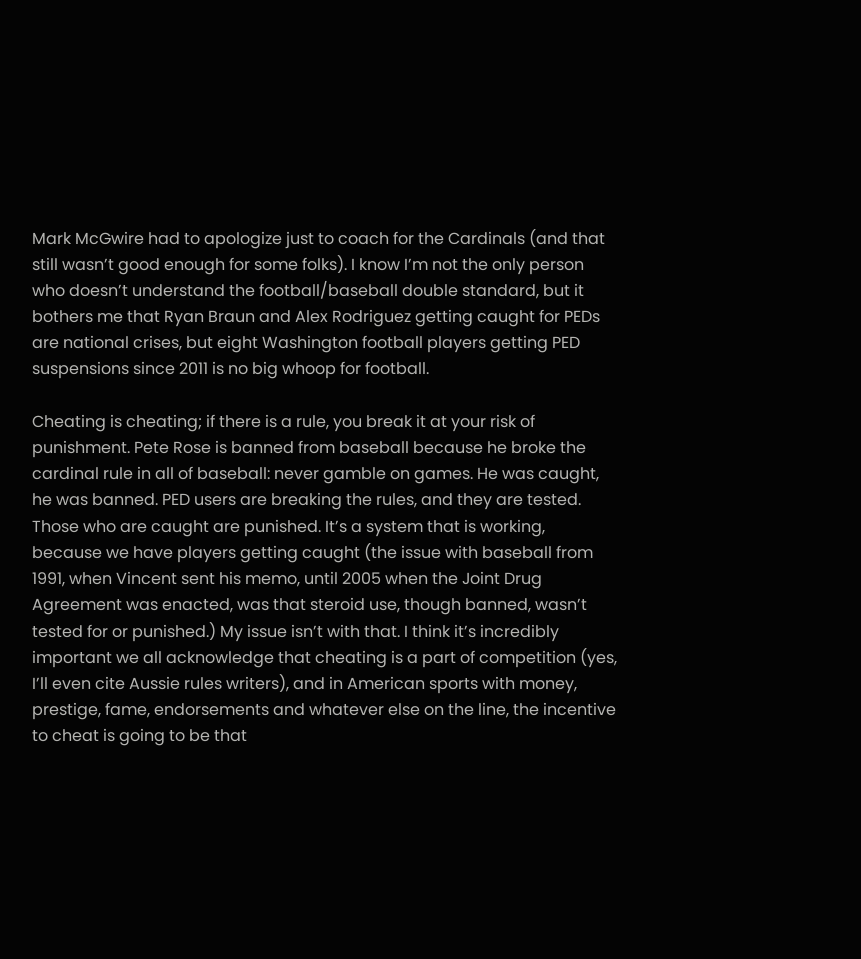Mark McGwire had to apologize just to coach for the Cardinals (and that still wasn’t good enough for some folks). I know I’m not the only person who doesn’t understand the football/baseball double standard, but it bothers me that Ryan Braun and Alex Rodriguez getting caught for PEDs are national crises, but eight Washington football players getting PED suspensions since 2011 is no big whoop for football.

Cheating is cheating; if there is a rule, you break it at your risk of punishment. Pete Rose is banned from baseball because he broke the cardinal rule in all of baseball: never gamble on games. He was caught, he was banned. PED users are breaking the rules, and they are tested. Those who are caught are punished. It’s a system that is working, because we have players getting caught (the issue with baseball from 1991, when Vincent sent his memo, until 2005 when the Joint Drug Agreement was enacted, was that steroid use, though banned, wasn’t tested for or punished.) My issue isn’t with that. I think it’s incredibly important we all acknowledge that cheating is a part of competition (yes, I’ll even cite Aussie rules writers), and in American sports with money, prestige, fame, endorsements and whatever else on the line, the incentive to cheat is going to be that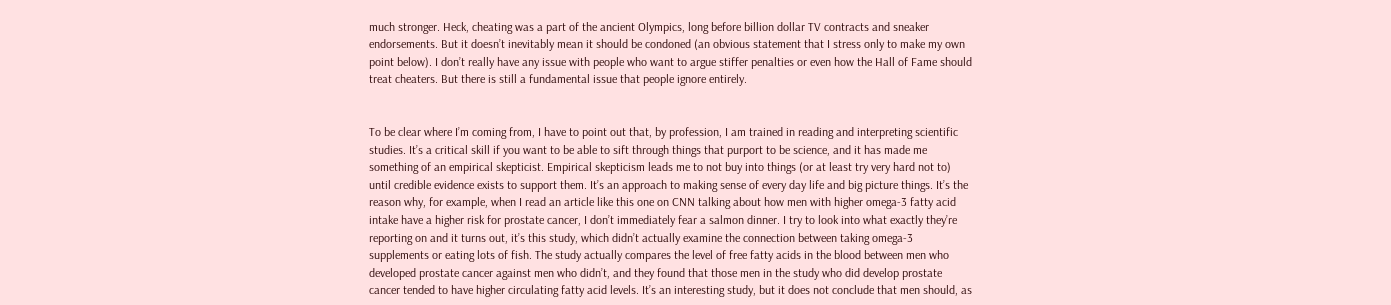much stronger. Heck, cheating was a part of the ancient Olympics, long before billion dollar TV contracts and sneaker endorsements. But it doesn’t inevitably mean it should be condoned (an obvious statement that I stress only to make my own point below). I don’t really have any issue with people who want to argue stiffer penalties or even how the Hall of Fame should treat cheaters. But there is still a fundamental issue that people ignore entirely.


To be clear where I’m coming from, I have to point out that, by profession, I am trained in reading and interpreting scientific studies. It’s a critical skill if you want to be able to sift through things that purport to be science, and it has made me something of an empirical skepticist. Empirical skepticism leads me to not buy into things (or at least try very hard not to) until credible evidence exists to support them. It’s an approach to making sense of every day life and big picture things. It’s the reason why, for example, when I read an article like this one on CNN talking about how men with higher omega-3 fatty acid intake have a higher risk for prostate cancer, I don’t immediately fear a salmon dinner. I try to look into what exactly they’re reporting on and it turns out, it’s this study, which didn’t actually examine the connection between taking omega-3 supplements or eating lots of fish. The study actually compares the level of free fatty acids in the blood between men who developed prostate cancer against men who didn’t, and they found that those men in the study who did develop prostate cancer tended to have higher circulating fatty acid levels. It’s an interesting study, but it does not conclude that men should, as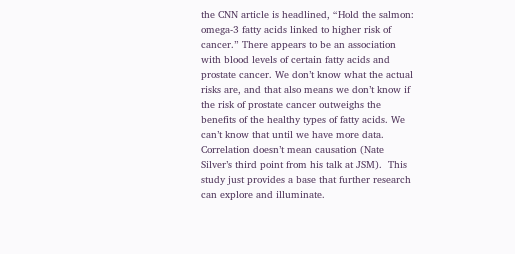the CNN article is headlined, “Hold the salmon: omega-3 fatty acids linked to higher risk of cancer.” There appears to be an association with blood levels of certain fatty acids and prostate cancer. We don’t know what the actual risks are, and that also means we don’t know if the risk of prostate cancer outweighs the benefits of the healthy types of fatty acids. We can’t know that until we have more data. Correlation doesn’t mean causation (Nate Silver’s third point from his talk at JSM).  This study just provides a base that further research can explore and illuminate.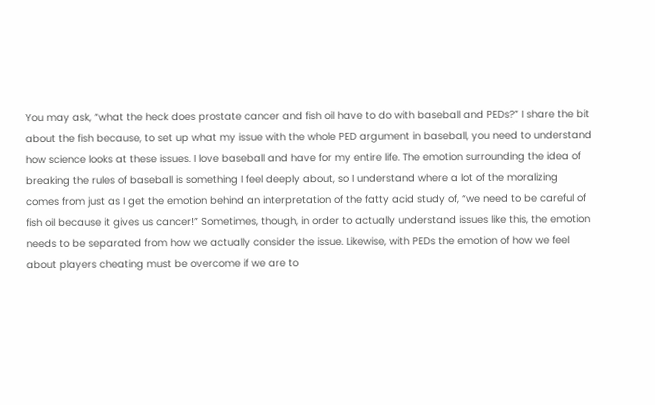You may ask, “what the heck does prostate cancer and fish oil have to do with baseball and PEDs?” I share the bit about the fish because, to set up what my issue with the whole PED argument in baseball, you need to understand how science looks at these issues. I love baseball and have for my entire life. The emotion surrounding the idea of breaking the rules of baseball is something I feel deeply about, so I understand where a lot of the moralizing comes from just as I get the emotion behind an interpretation of the fatty acid study of, “we need to be careful of fish oil because it gives us cancer!” Sometimes, though, in order to actually understand issues like this, the emotion needs to be separated from how we actually consider the issue. Likewise, with PEDs the emotion of how we feel about players cheating must be overcome if we are to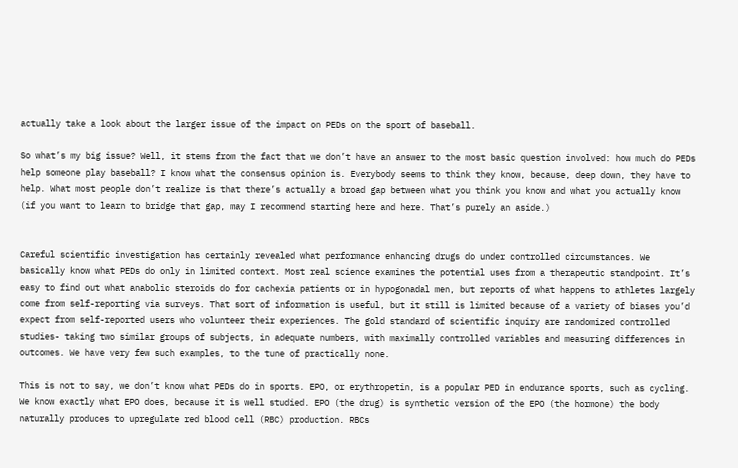actually take a look about the larger issue of the impact on PEDs on the sport of baseball.

So what’s my big issue? Well, it stems from the fact that we don’t have an answer to the most basic question involved: how much do PEDs help someone play baseball? I know what the consensus opinion is. Everybody seems to think they know, because, deep down, they have to help. What most people don’t realize is that there’s actually a broad gap between what you think you know and what you actually know (if you want to learn to bridge that gap, may I recommend starting here and here. That’s purely an aside.)


Careful scientific investigation has certainly revealed what performance enhancing drugs do under controlled circumstances. We basically know what PEDs do only in limited context. Most real science examines the potential uses from a therapeutic standpoint. It’s easy to find out what anabolic steroids do for cachexia patients or in hypogonadal men, but reports of what happens to athletes largely come from self-reporting via surveys. That sort of information is useful, but it still is limited because of a variety of biases you’d expect from self-reported users who volunteer their experiences. The gold standard of scientific inquiry are randomized controlled studies- taking two similar groups of subjects, in adequate numbers, with maximally controlled variables and measuring differences in outcomes. We have very few such examples, to the tune of practically none.

This is not to say, we don’t know what PEDs do in sports. EPO, or erythropetin, is a popular PED in endurance sports, such as cycling. We know exactly what EPO does, because it is well studied. EPO (the drug) is synthetic version of the EPO (the hormone) the body naturally produces to upregulate red blood cell (RBC) production. RBCs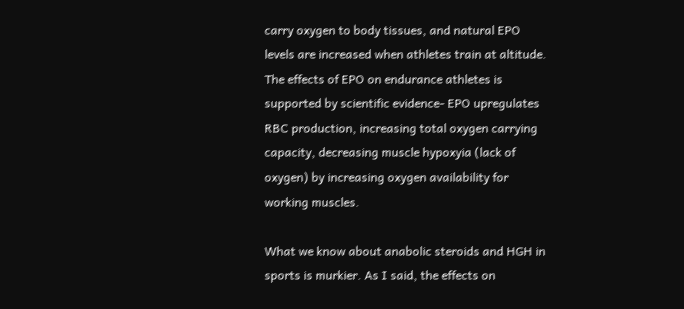carry oxygen to body tissues, and natural EPO levels are increased when athletes train at altitude. The effects of EPO on endurance athletes is supported by scientific evidence- EPO upregulates RBC production, increasing total oxygen carrying capacity, decreasing muscle hypoxyia (lack of oxygen) by increasing oxygen availability for working muscles.

What we know about anabolic steroids and HGH in sports is murkier. As I said, the effects on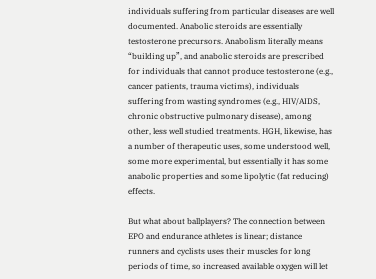individuals suffering from particular diseases are well documented. Anabolic steroids are essentially testosterone precursors. Anabolism literally means “building up”, and anabolic steroids are prescribed for individuals that cannot produce testosterone (e.g., cancer patients, trauma victims), individuals suffering from wasting syndromes (e.g., HIV/AIDS, chronic obstructive pulmonary disease), among other, less well studied treatments. HGH, likewise, has a number of therapeutic uses, some understood well, some more experimental, but essentially it has some anabolic properties and some lipolytic (fat reducing) effects.

But what about ballplayers? The connection between EPO and endurance athletes is linear; distance runners and cyclists uses their muscles for long periods of time, so increased available oxygen will let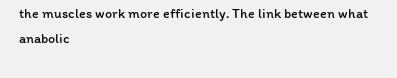the muscles work more efficiently. The link between what anabolic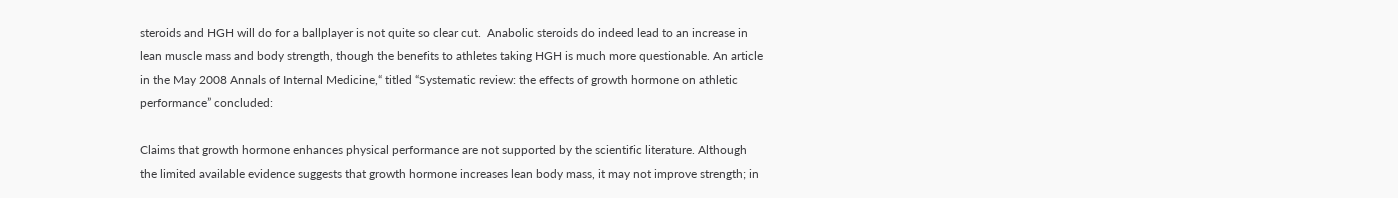steroids and HGH will do for a ballplayer is not quite so clear cut.  Anabolic steroids do indeed lead to an increase in lean muscle mass and body strength, though the benefits to athletes taking HGH is much more questionable. An article in the May 2008 Annals of Internal Medicine,“ titled “Systematic review: the effects of growth hormone on athletic performance” concluded:

Claims that growth hormone enhances physical performance are not supported by the scientific literature. Although the limited available evidence suggests that growth hormone increases lean body mass, it may not improve strength; in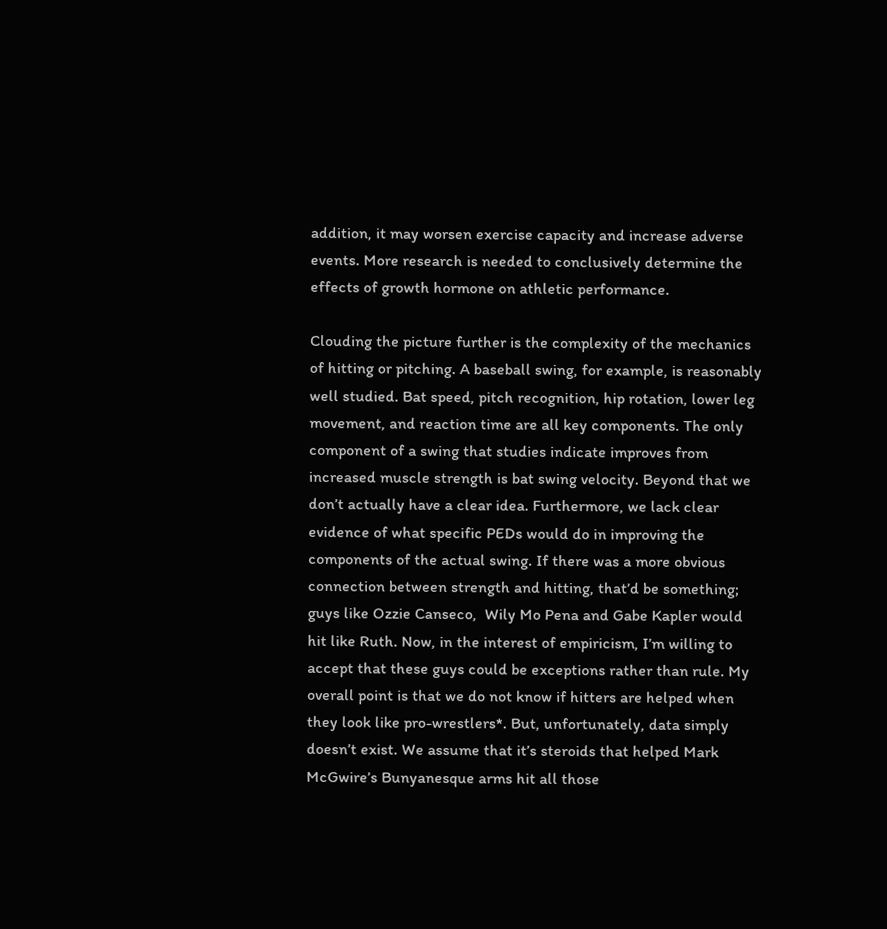addition, it may worsen exercise capacity and increase adverse events. More research is needed to conclusively determine the effects of growth hormone on athletic performance.

Clouding the picture further is the complexity of the mechanics of hitting or pitching. A baseball swing, for example, is reasonably well studied. Bat speed, pitch recognition, hip rotation, lower leg movement, and reaction time are all key components. The only component of a swing that studies indicate improves from increased muscle strength is bat swing velocity. Beyond that we don’t actually have a clear idea. Furthermore, we lack clear evidence of what specific PEDs would do in improving the components of the actual swing. If there was a more obvious connection between strength and hitting, that’d be something; guys like Ozzie Canseco,  Wily Mo Pena and Gabe Kapler would hit like Ruth. Now, in the interest of empiricism, I’m willing to accept that these guys could be exceptions rather than rule. My overall point is that we do not know if hitters are helped when they look like pro-wrestlers*. But, unfortunately, data simply doesn’t exist. We assume that it’s steroids that helped Mark McGwire’s Bunyanesque arms hit all those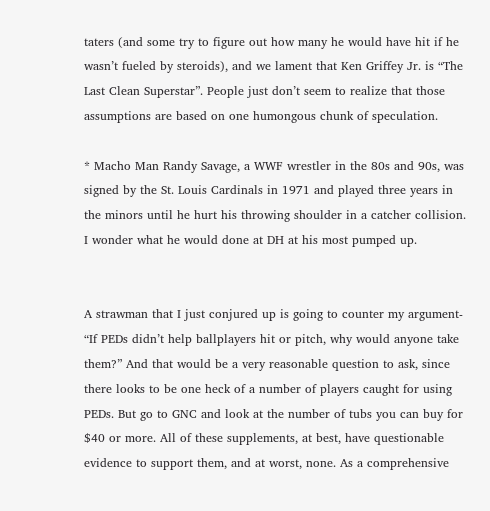taters (and some try to figure out how many he would have hit if he wasn’t fueled by steroids), and we lament that Ken Griffey Jr. is “The Last Clean Superstar”. People just don’t seem to realize that those assumptions are based on one humongous chunk of speculation.

* Macho Man Randy Savage, a WWF wrestler in the 80s and 90s, was signed by the St. Louis Cardinals in 1971 and played three years in the minors until he hurt his throwing shoulder in a catcher collision. I wonder what he would done at DH at his most pumped up.


A strawman that I just conjured up is going to counter my argument- “If PEDs didn’t help ballplayers hit or pitch, why would anyone take them?” And that would be a very reasonable question to ask, since there looks to be one heck of a number of players caught for using PEDs. But go to GNC and look at the number of tubs you can buy for $40 or more. All of these supplements, at best, have questionable evidence to support them, and at worst, none. As a comprehensive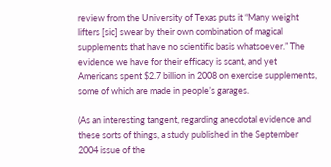review from the University of Texas puts it “Many weight lifters [sic] swear by their own combination of magical supplements that have no scientific basis whatsoever.” The evidence we have for their efficacy is scant, and yet Americans spent $2.7 billion in 2008 on exercise supplements, some of which are made in people’s garages.

(As an interesting tangent, regarding anecdotal evidence and these sorts of things, a study published in the September 2004 issue of the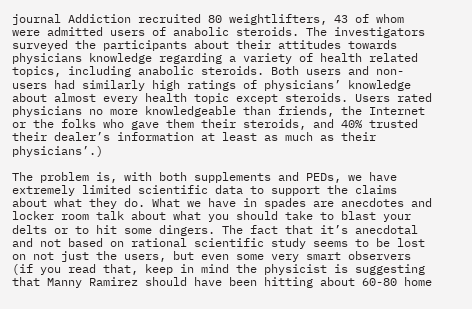journal Addiction recruited 80 weightlifters, 43 of whom were admitted users of anabolic steroids. The investigators surveyed the participants about their attitudes towards physicians knowledge regarding a variety of health related topics, including anabolic steroids. Both users and non-users had similarly high ratings of physicians’ knowledge about almost every health topic except steroids. Users rated physicians no more knowledgeable than friends, the Internet or the folks who gave them their steroids, and 40% trusted their dealer’s information at least as much as their physicians’.)

The problem is, with both supplements and PEDs, we have extremely limited scientific data to support the claims about what they do. What we have in spades are anecdotes and locker room talk about what you should take to blast your delts or to hit some dingers. The fact that it’s anecdotal and not based on rational scientific study seems to be lost on not just the users, but even some very smart observers (if you read that, keep in mind the physicist is suggesting that Manny Ramirez should have been hitting about 60-80 home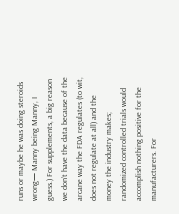runs or maybe he was doing steroids wrong— Manny being Manny, I guess.) For supplements, a big reason we don’t have the data because of the arcane way the FDA regulates (to wit, does not regulate at all) and the money the industry makes; randomized controlled trials would accomplish nothing positive for the manufacturers. For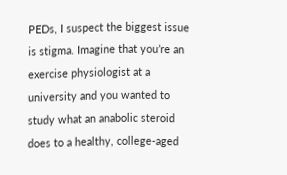PEDs, I suspect the biggest issue is stigma. Imagine that you’re an exercise physiologist at a university and you wanted to study what an anabolic steroid does to a healthy, college-aged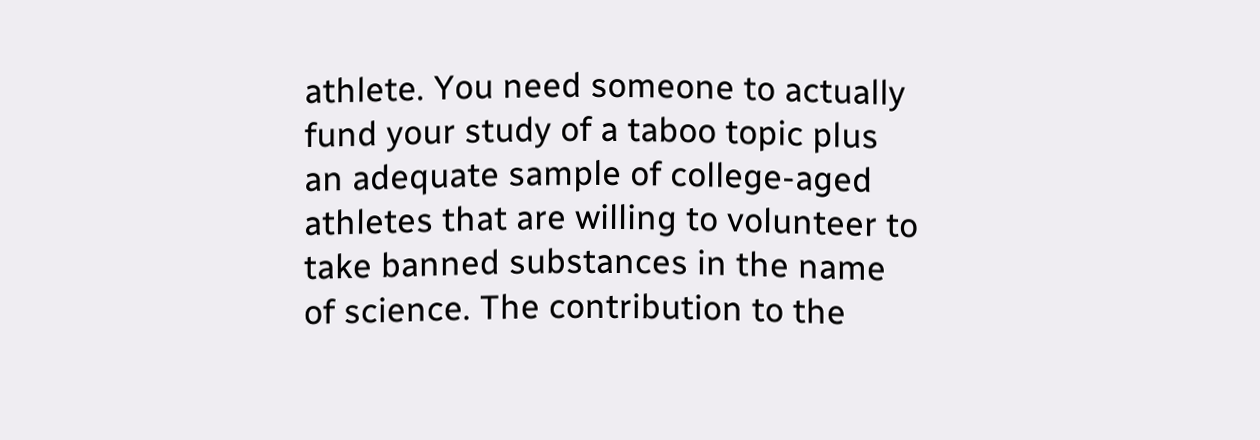athlete. You need someone to actually fund your study of a taboo topic plus an adequate sample of college-aged athletes that are willing to volunteer to take banned substances in the name of science. The contribution to the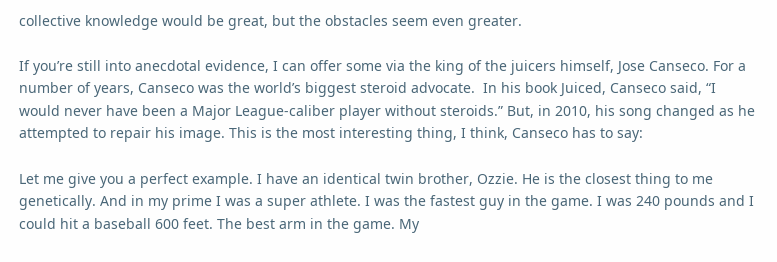collective knowledge would be great, but the obstacles seem even greater.

If you’re still into anecdotal evidence, I can offer some via the king of the juicers himself, Jose Canseco. For a number of years, Canseco was the world’s biggest steroid advocate.  In his book Juiced, Canseco said, “I would never have been a Major League-caliber player without steroids.” But, in 2010, his song changed as he attempted to repair his image. This is the most interesting thing, I think, Canseco has to say:

Let me give you a perfect example. I have an identical twin brother, Ozzie. He is the closest thing to me genetically. And in my prime I was a super athlete. I was the fastest guy in the game. I was 240 pounds and I could hit a baseball 600 feet. The best arm in the game. My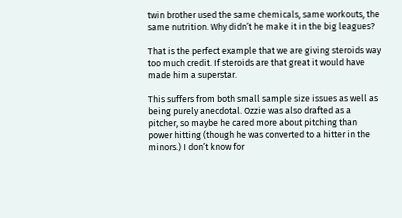twin brother used the same chemicals, same workouts, the same nutrition. Why didn’t he make it in the big leagues?

That is the perfect example that we are giving steroids way too much credit. If steroids are that great it would have made him a superstar.

This suffers from both small sample size issues as well as being purely anecdotal. Ozzie was also drafted as a pitcher, so maybe he cared more about pitching than power hitting (though he was converted to a hitter in the minors.) I don’t know for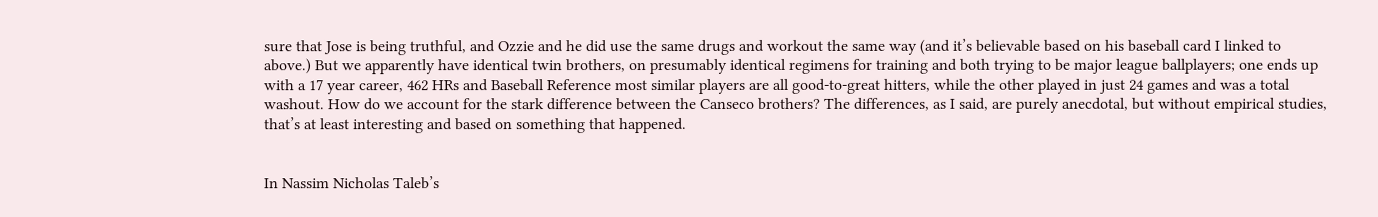sure that Jose is being truthful, and Ozzie and he did use the same drugs and workout the same way (and it’s believable based on his baseball card I linked to above.) But we apparently have identical twin brothers, on presumably identical regimens for training and both trying to be major league ballplayers; one ends up with a 17 year career, 462 HRs and Baseball Reference most similar players are all good-to-great hitters, while the other played in just 24 games and was a total washout. How do we account for the stark difference between the Canseco brothers? The differences, as I said, are purely anecdotal, but without empirical studies, that’s at least interesting and based on something that happened.


In Nassim Nicholas Taleb’s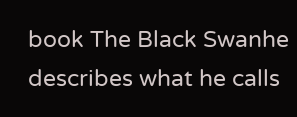book The Black Swanhe describes what he calls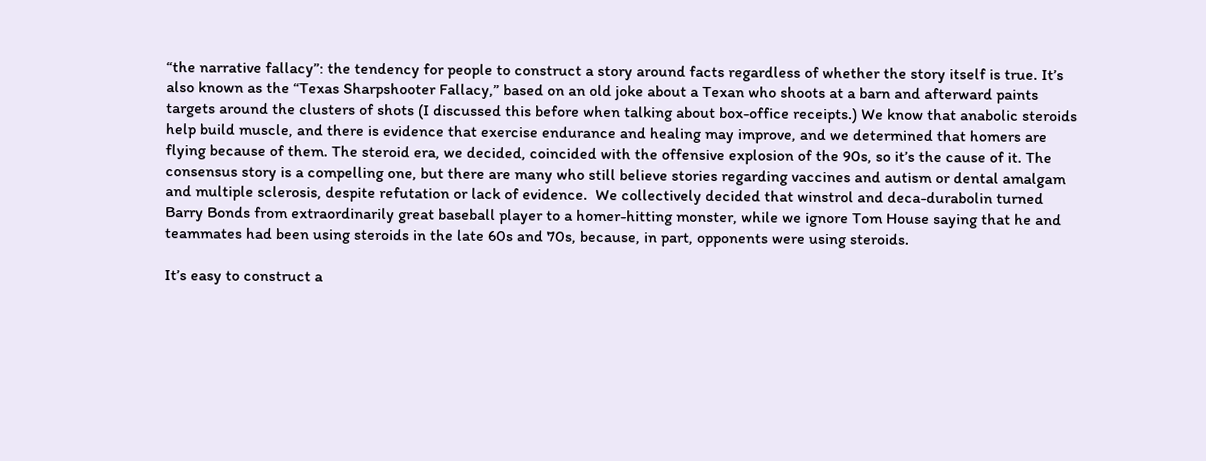“the narrative fallacy”: the tendency for people to construct a story around facts regardless of whether the story itself is true. It’s also known as the “Texas Sharpshooter Fallacy,” based on an old joke about a Texan who shoots at a barn and afterward paints targets around the clusters of shots (I discussed this before when talking about box-office receipts.) We know that anabolic steroids help build muscle, and there is evidence that exercise endurance and healing may improve, and we determined that homers are flying because of them. The steroid era, we decided, coincided with the offensive explosion of the 90s, so it’s the cause of it. The consensus story is a compelling one, but there are many who still believe stories regarding vaccines and autism or dental amalgam and multiple sclerosis, despite refutation or lack of evidence.  We collectively decided that winstrol and deca-durabolin turned Barry Bonds from extraordinarily great baseball player to a homer-hitting monster, while we ignore Tom House saying that he and teammates had been using steroids in the late 60s and 70s, because, in part, opponents were using steroids.

It’s easy to construct a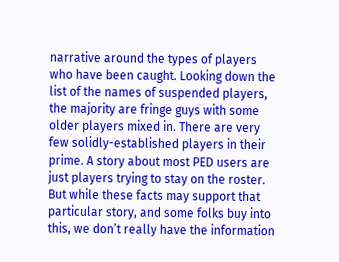narrative around the types of players who have been caught. Looking down the list of the names of suspended players, the majority are fringe guys with some older players mixed in. There are very few solidly-established players in their prime. A story about most PED users are just players trying to stay on the roster. But while these facts may support that particular story, and some folks buy into this, we don’t really have the information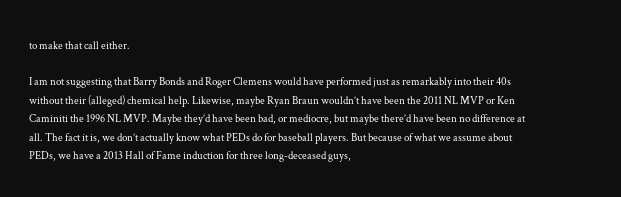to make that call either.

I am not suggesting that Barry Bonds and Roger Clemens would have performed just as remarkably into their 40s without their (alleged) chemical help. Likewise, maybe Ryan Braun wouldn’t have been the 2011 NL MVP or Ken Caminiti the 1996 NL MVP. Maybe they’d have been bad, or mediocre, but maybe there’d have been no difference at all. The fact it is, we don’t actually know what PEDs do for baseball players. But because of what we assume about PEDs, we have a 2013 Hall of Fame induction for three long-deceased guys,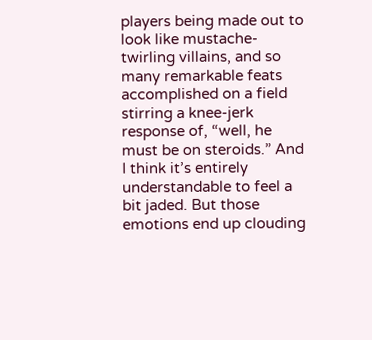players being made out to look like mustache-twirling villains, and so many remarkable feats accomplished on a field stirring a knee-jerk response of, “well, he must be on steroids.” And I think it’s entirely understandable to feel a bit jaded. But those emotions end up clouding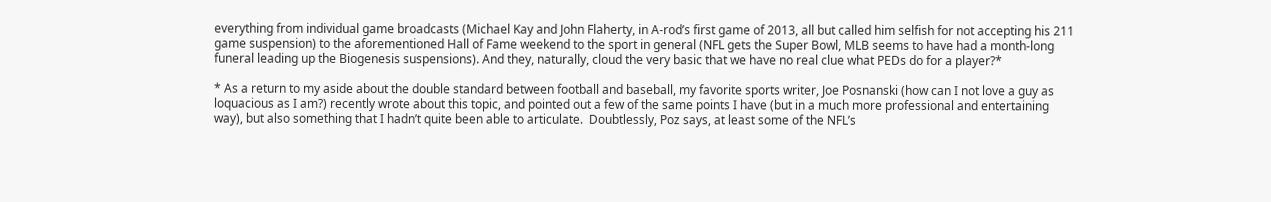everything from individual game broadcasts (Michael Kay and John Flaherty, in A-rod’s first game of 2013, all but called him selfish for not accepting his 211 game suspension) to the aforementioned Hall of Fame weekend to the sport in general (NFL gets the Super Bowl, MLB seems to have had a month-long funeral leading up the Biogenesis suspensions). And they, naturally, cloud the very basic that we have no real clue what PEDs do for a player?*

* As a return to my aside about the double standard between football and baseball, my favorite sports writer, Joe Posnanski (how can I not love a guy as loquacious as I am?) recently wrote about this topic, and pointed out a few of the same points I have (but in a much more professional and entertaining way), but also something that I hadn’t quite been able to articulate.  Doubtlessly, Poz says, at least some of the NFL’s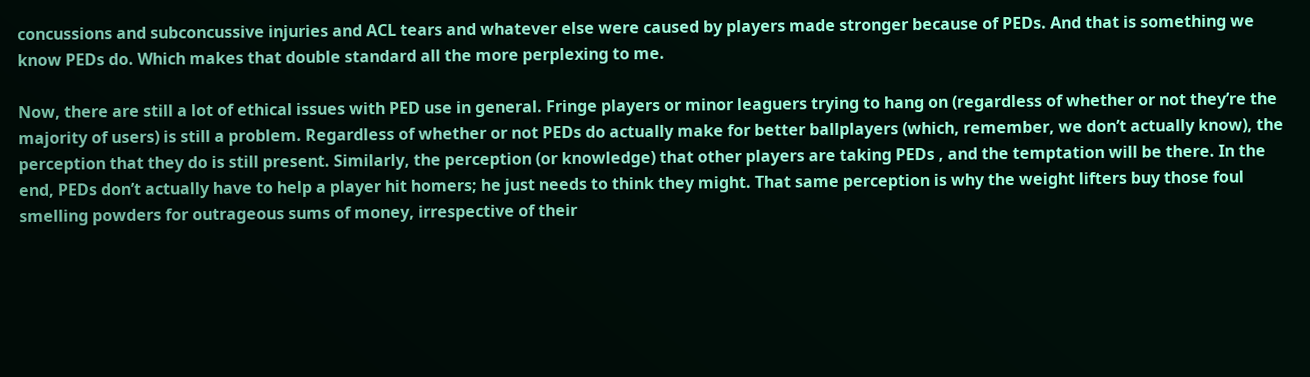concussions and subconcussive injuries and ACL tears and whatever else were caused by players made stronger because of PEDs. And that is something we know PEDs do. Which makes that double standard all the more perplexing to me.

Now, there are still a lot of ethical issues with PED use in general. Fringe players or minor leaguers trying to hang on (regardless of whether or not they’re the majority of users) is still a problem. Regardless of whether or not PEDs do actually make for better ballplayers (which, remember, we don’t actually know), the perception that they do is still present. Similarly, the perception (or knowledge) that other players are taking PEDs , and the temptation will be there. In the end, PEDs don’t actually have to help a player hit homers; he just needs to think they might. That same perception is why the weight lifters buy those foul smelling powders for outrageous sums of money, irrespective of their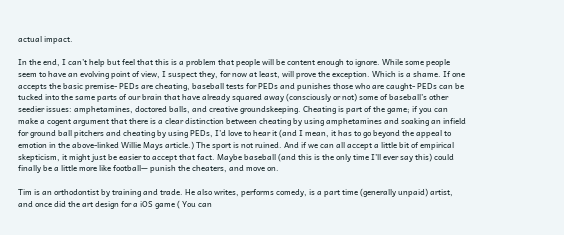actual impact.

In the end, I can’t help but feel that this is a problem that people will be content enough to ignore. While some people seem to have an evolving point of view, I suspect they, for now at least, will prove the exception. Which is a shame. If one accepts the basic premise- PEDs are cheating, baseball tests for PEDs and punishes those who are caught- PEDs can be tucked into the same parts of our brain that have already squared away (consciously or not) some of baseball’s other seedier issues: amphetamines, doctored balls, and creative groundskeeping. Cheating is part of the game; if you can make a cogent argument that there is a clear distinction between cheating by using amphetamines and soaking an infield for ground ball pitchers and cheating by using PEDs, I’d love to hear it (and I mean, it has to go beyond the appeal to emotion in the above-linked Willie Mays article.) The sport is not ruined. And if we can all accept a little bit of empirical skepticism, it might just be easier to accept that fact. Maybe baseball (and this is the only time I’ll ever say this) could finally be a little more like football— punish the cheaters, and move on.

Tim is an orthodontist by training and trade. He also writes, performs comedy, is a part time (generally unpaid) artist, and once did the art design for a iOS game ( You can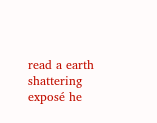read a earth shattering exposé he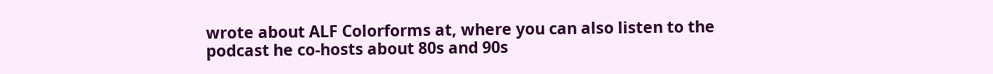wrote about ALF Colorforms at, where you can also listen to the podcast he co-hosts about 80s and 90s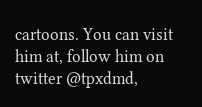cartoons. You can visit him at, follow him on twitter @tpxdmd,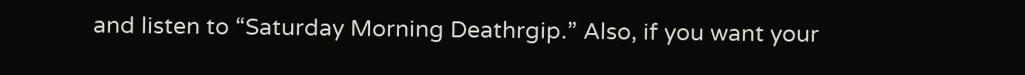and listen to “Saturday Morning Deathrgip.” Also, if you want your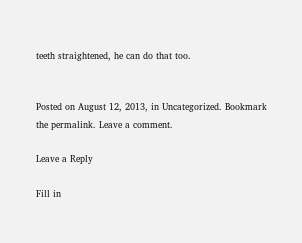teeth straightened, he can do that too.


Posted on August 12, 2013, in Uncategorized. Bookmark the permalink. Leave a comment.

Leave a Reply

Fill in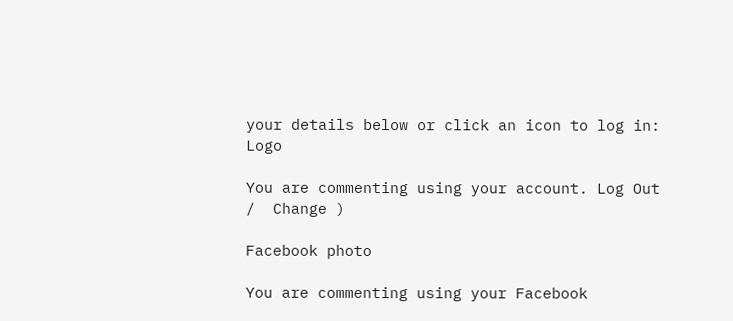your details below or click an icon to log in: Logo

You are commenting using your account. Log Out /  Change )

Facebook photo

You are commenting using your Facebook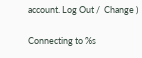account. Log Out /  Change )

Connecting to %s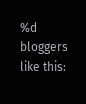%d bloggers like this: